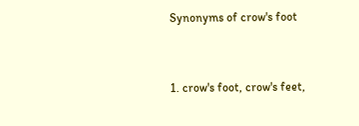Synonyms of crow's foot


1. crow's foot, crow's feet,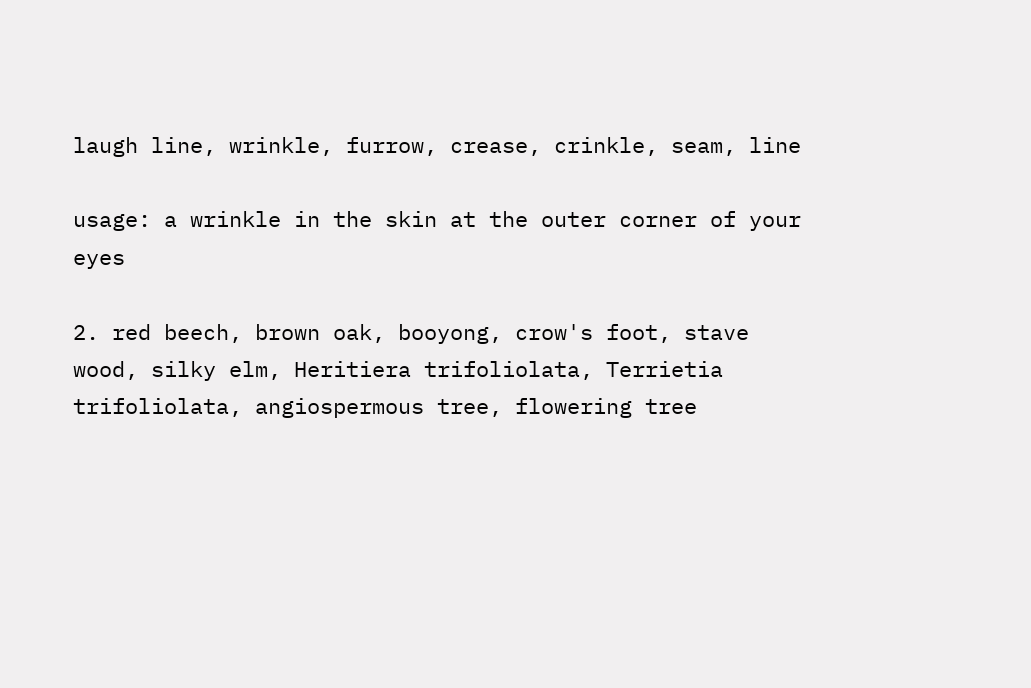laugh line, wrinkle, furrow, crease, crinkle, seam, line

usage: a wrinkle in the skin at the outer corner of your eyes

2. red beech, brown oak, booyong, crow's foot, stave wood, silky elm, Heritiera trifoliolata, Terrietia trifoliolata, angiospermous tree, flowering tree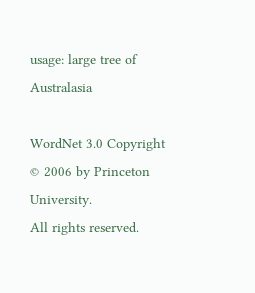usage: large tree of Australasia

WordNet 3.0 Copyright © 2006 by Princeton University.
All rights reserved.